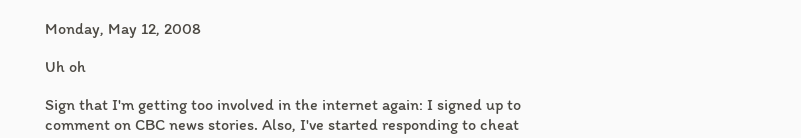Monday, May 12, 2008

Uh oh

Sign that I'm getting too involved in the internet again: I signed up to comment on CBC news stories. Also, I've started responding to cheat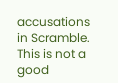accusations in Scramble. This is not a good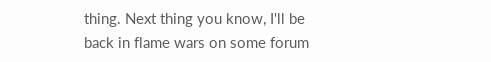thing. Next thing you know, I'll be back in flame wars on some forum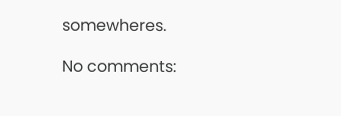somewheres.

No comments: